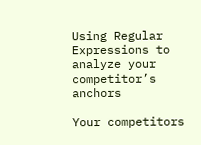Using Regular Expressions to analyze your competitor’s anchors

Your competitors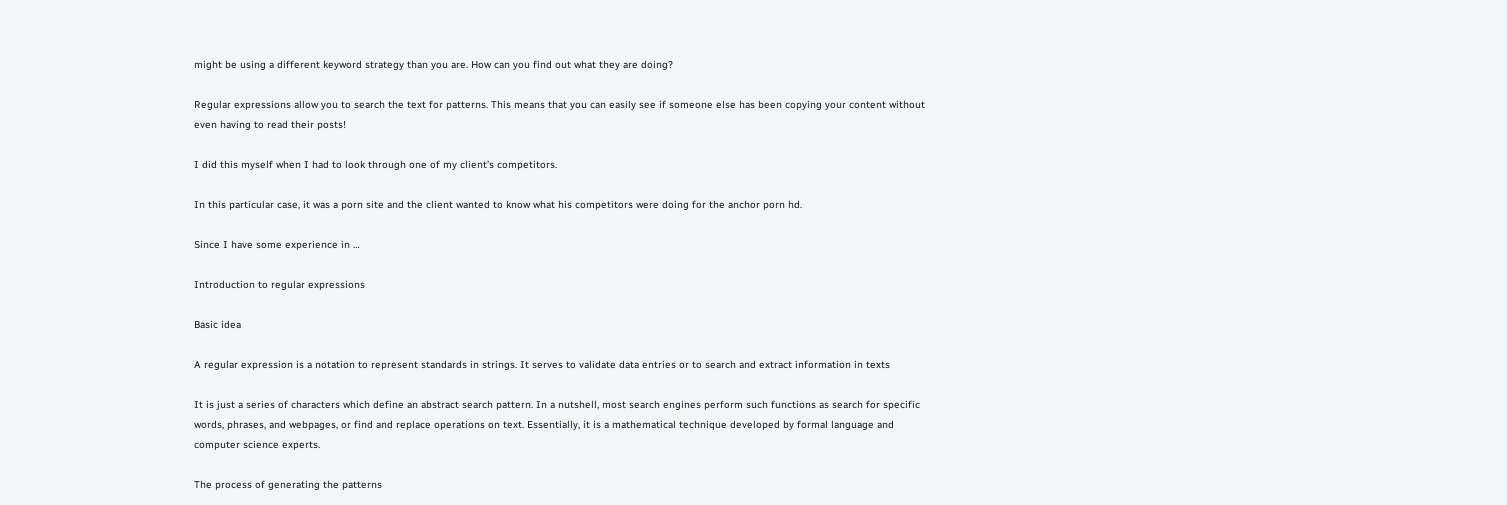might be using a different keyword strategy than you are. How can you find out what they are doing?

Regular expressions allow you to search the text for patterns. This means that you can easily see if someone else has been copying your content without even having to read their posts!

I did this myself when I had to look through one of my client’s competitors.

In this particular case, it was a porn site and the client wanted to know what his competitors were doing for the anchor porn hd.

Since I have some experience in …

Introduction to regular expressions

Basic idea

A regular expression is a notation to represent standards in strings. It serves to validate data entries or to search and extract information in texts

It is just a series of characters which define an abstract search pattern. In a nutshell, most search engines perform such functions as search for specific words, phrases, and webpages, or find and replace operations on text. Essentially, it is a mathematical technique developed by formal language and computer science experts.

The process of generating the patterns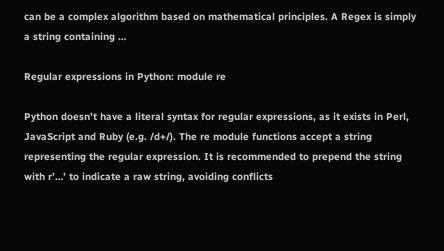can be a complex algorithm based on mathematical principles. A Regex is simply a string containing …

Regular expressions in Python: module re

Python doesn’t have a literal syntax for regular expressions, as it exists in Perl, JavaScript and Ruby (e.g. /d+/). The re module functions accept a string representing the regular expression. It is recommended to prepend the string with r’…’ to indicate a raw string, avoiding conflicts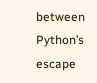between Python’s escape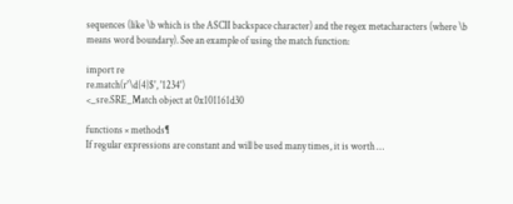sequences (like \b which is the ASCII backspace character) and the regex metacharacters (where \b means word boundary). See an example of using the match function:

import re
re.match(r'\d{4}$', '1234')
<_sre.SRE_Match object at 0x101161d30

functions × methods¶
If regular expressions are constant and will be used many times, it is worth …